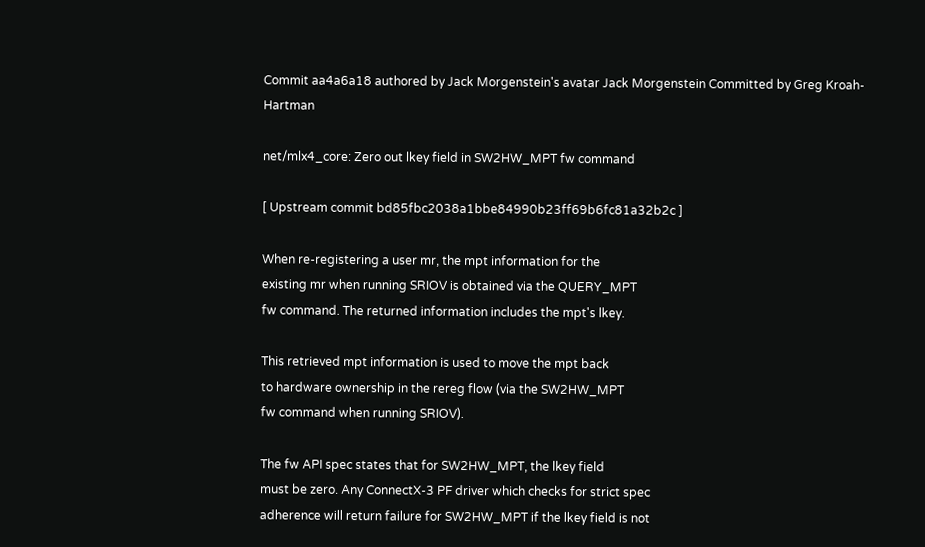Commit aa4a6a18 authored by Jack Morgenstein's avatar Jack Morgenstein Committed by Greg Kroah-Hartman

net/mlx4_core: Zero out lkey field in SW2HW_MPT fw command

[ Upstream commit bd85fbc2038a1bbe84990b23ff69b6fc81a32b2c ]

When re-registering a user mr, the mpt information for the
existing mr when running SRIOV is obtained via the QUERY_MPT
fw command. The returned information includes the mpt's lkey.

This retrieved mpt information is used to move the mpt back
to hardware ownership in the rereg flow (via the SW2HW_MPT
fw command when running SRIOV).

The fw API spec states that for SW2HW_MPT, the lkey field
must be zero. Any ConnectX-3 PF driver which checks for strict spec
adherence will return failure for SW2HW_MPT if the lkey field is not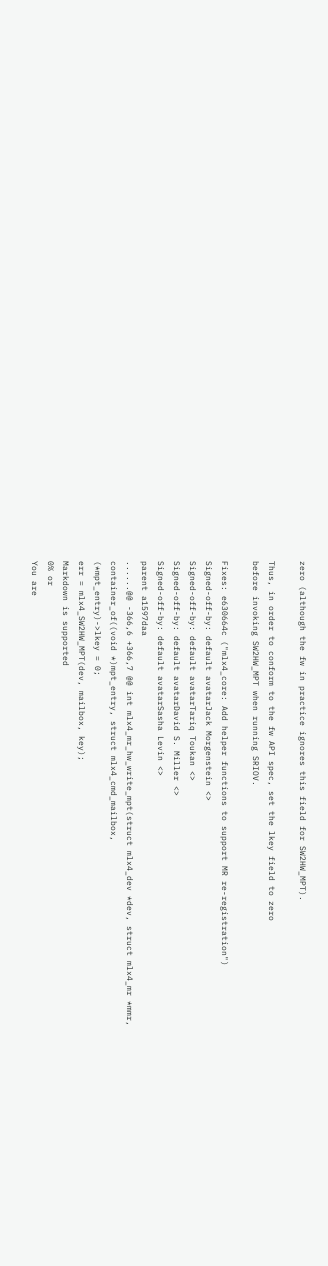zero (although the fw in practice ignores this field for SW2HW_MPT).

Thus, in order to conform to the fw API spec, set the lkey field to zero
before invoking SW2HW_MPT when running SRIOV.

Fixes: e630664c ("mlx4_core: Add helper functions to support MR re-registration")
Signed-off-by: default avatarJack Morgenstein <>
Signed-off-by: default avatarTariq Toukan <>
Signed-off-by: default avatarDavid S. Miller <>
Signed-off-by: default avatarSasha Levin <>
parent a1597daa
......@@ -366,6 +366,7 @@ int mlx4_mr_hw_write_mpt(struct mlx4_dev *dev, struct mlx4_mr *mmr,
container_of((void *)mpt_entry, struct mlx4_cmd_mailbox,
(*mpt_entry)->lkey = 0;
err = mlx4_SW2HW_MPT(dev, mailbox, key);
Markdown is supported
0% or
You are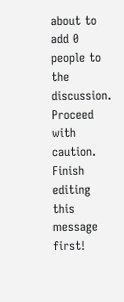about to add 0 people to the discussion. Proceed with caution.
Finish editing this message first!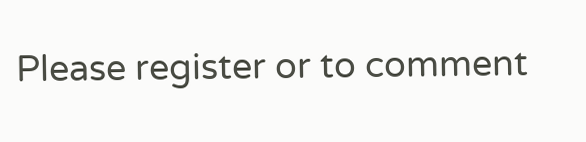Please register or to comment